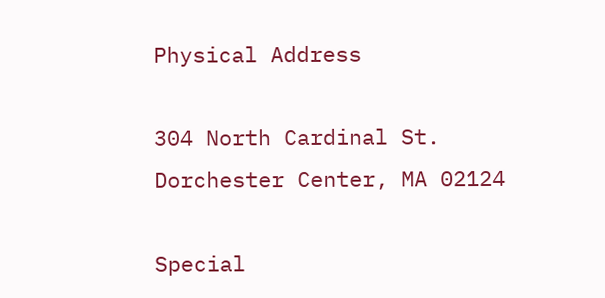Physical Address

304 North Cardinal St.
Dorchester Center, MA 02124

Special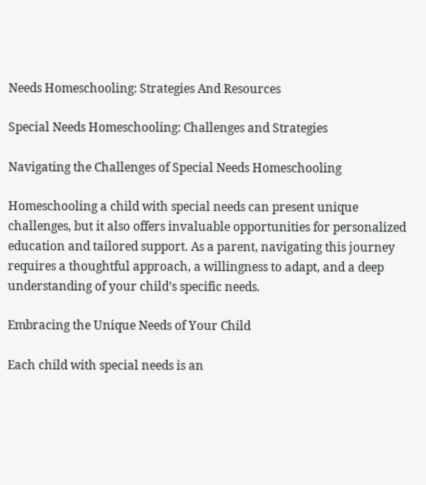Needs Homeschooling: Strategies And Resources

Special Needs Homeschooling: Challenges and Strategies

Navigating the Challenges of Special Needs Homeschooling

Homeschooling a child with special needs can present unique challenges, but it also offers invaluable opportunities for personalized education and tailored support. As a parent, navigating this journey requires a thoughtful approach, a willingness to adapt, and a deep understanding of your child’s specific needs.

Embracing the Unique Needs of Your Child

Each child with special needs is an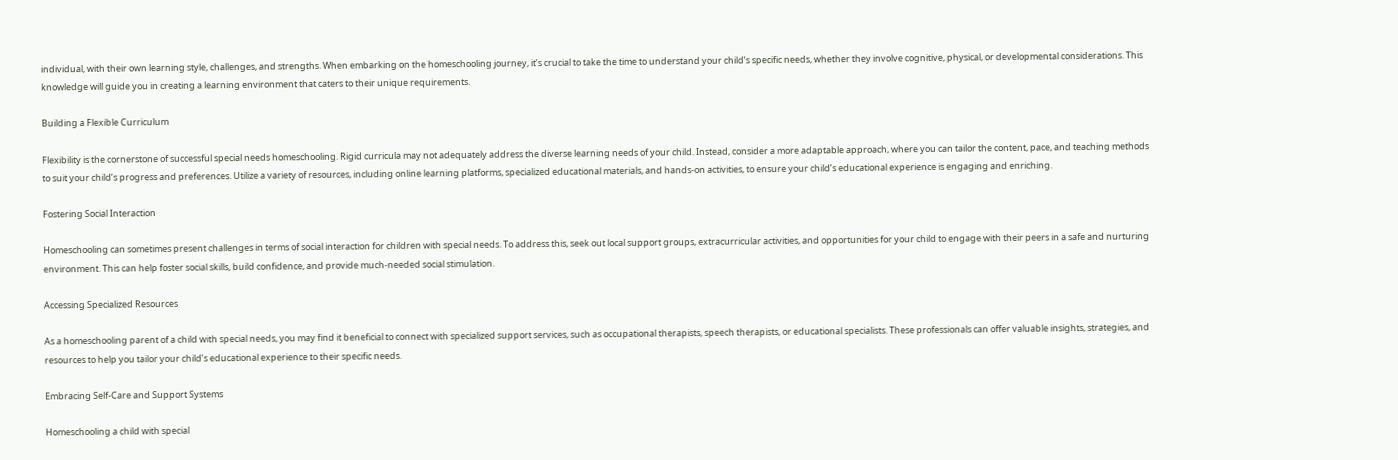individual, with their own learning style, challenges, and strengths. When embarking on the homeschooling journey, it’s crucial to take the time to understand your child’s specific needs, whether they involve cognitive, physical, or developmental considerations. This knowledge will guide you in creating a learning environment that caters to their unique requirements.

Building a Flexible Curriculum

Flexibility is the cornerstone of successful special needs homeschooling. Rigid curricula may not adequately address the diverse learning needs of your child. Instead, consider a more adaptable approach, where you can tailor the content, pace, and teaching methods to suit your child’s progress and preferences. Utilize a variety of resources, including online learning platforms, specialized educational materials, and hands-on activities, to ensure your child’s educational experience is engaging and enriching.

Fostering Social Interaction

Homeschooling can sometimes present challenges in terms of social interaction for children with special needs. To address this, seek out local support groups, extracurricular activities, and opportunities for your child to engage with their peers in a safe and nurturing environment. This can help foster social skills, build confidence, and provide much-needed social stimulation.

Accessing Specialized Resources

As a homeschooling parent of a child with special needs, you may find it beneficial to connect with specialized support services, such as occupational therapists, speech therapists, or educational specialists. These professionals can offer valuable insights, strategies, and resources to help you tailor your child’s educational experience to their specific needs.

Embracing Self-Care and Support Systems

Homeschooling a child with special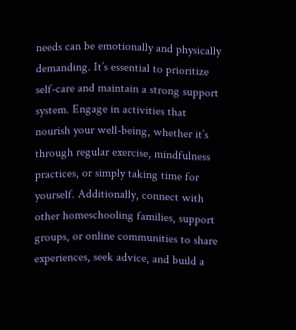needs can be emotionally and physically demanding. It’s essential to prioritize self-care and maintain a strong support system. Engage in activities that nourish your well-being, whether it’s through regular exercise, mindfulness practices, or simply taking time for yourself. Additionally, connect with other homeschooling families, support groups, or online communities to share experiences, seek advice, and build a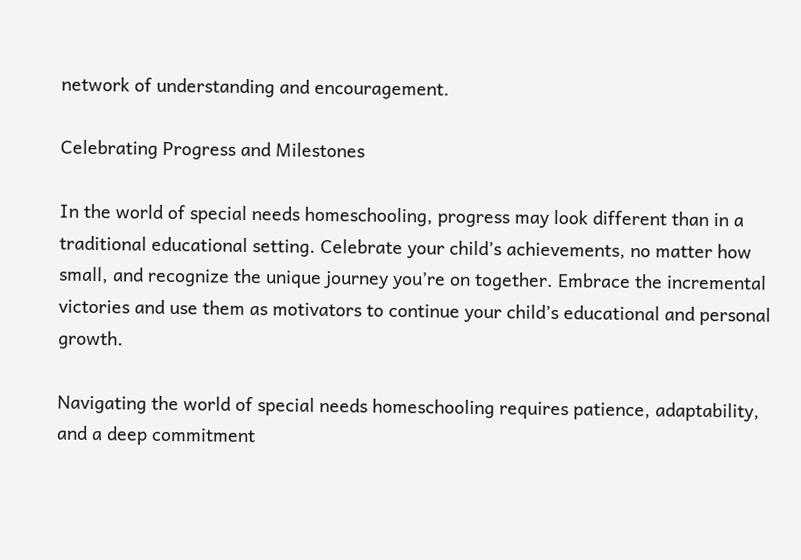network of understanding and encouragement.

Celebrating Progress and Milestones

In the world of special needs homeschooling, progress may look different than in a traditional educational setting. Celebrate your child’s achievements, no matter how small, and recognize the unique journey you’re on together. Embrace the incremental victories and use them as motivators to continue your child’s educational and personal growth.

Navigating the world of special needs homeschooling requires patience, adaptability, and a deep commitment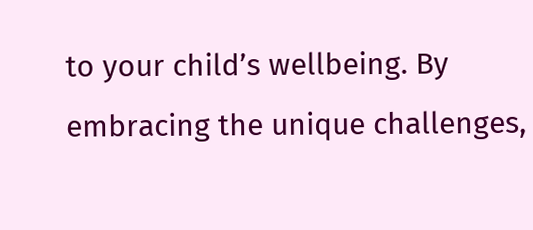to your child’s wellbeing. By embracing the unique challenges,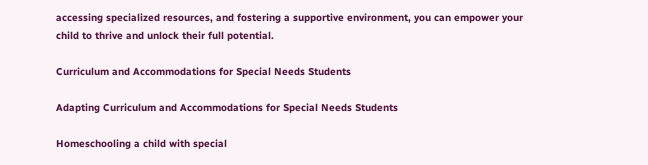accessing specialized resources, and fostering a supportive environment, you can empower your child to thrive and unlock their full potential.

Curriculum and Accommodations for Special Needs Students

Adapting Curriculum and Accommodations for Special Needs Students

Homeschooling a child with special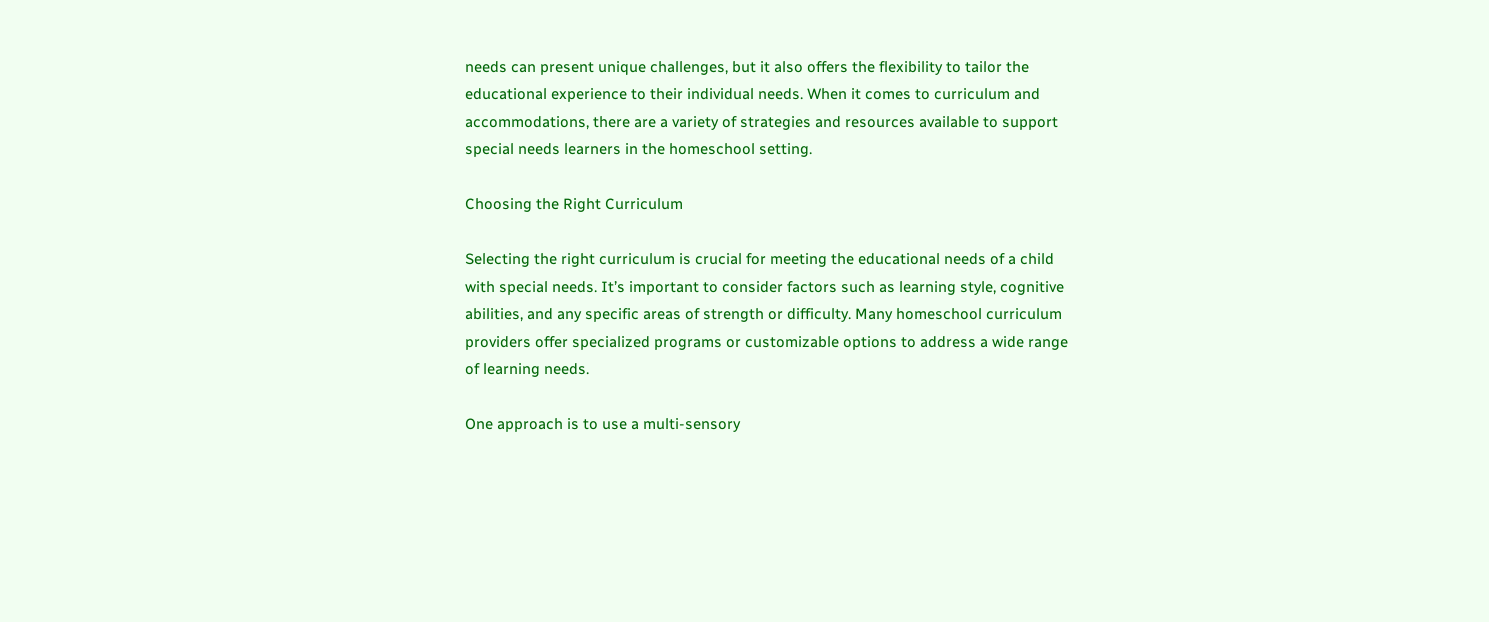needs can present unique challenges, but it also offers the flexibility to tailor the educational experience to their individual needs. When it comes to curriculum and accommodations, there are a variety of strategies and resources available to support special needs learners in the homeschool setting.

Choosing the Right Curriculum

Selecting the right curriculum is crucial for meeting the educational needs of a child with special needs. It’s important to consider factors such as learning style, cognitive abilities, and any specific areas of strength or difficulty. Many homeschool curriculum providers offer specialized programs or customizable options to address a wide range of learning needs.

One approach is to use a multi-sensory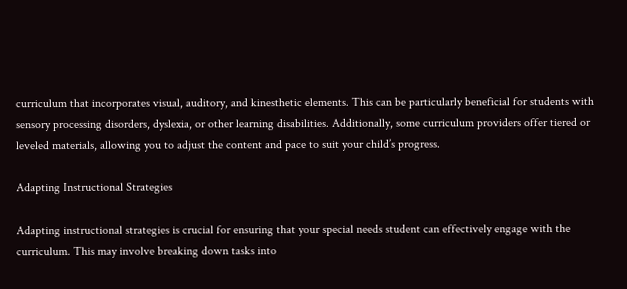curriculum that incorporates visual, auditory, and kinesthetic elements. This can be particularly beneficial for students with sensory processing disorders, dyslexia, or other learning disabilities. Additionally, some curriculum providers offer tiered or leveled materials, allowing you to adjust the content and pace to suit your child’s progress.

Adapting Instructional Strategies

Adapting instructional strategies is crucial for ensuring that your special needs student can effectively engage with the curriculum. This may involve breaking down tasks into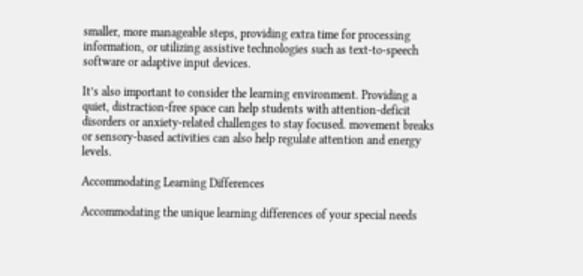smaller, more manageable steps, providing extra time for processing information, or utilizing assistive technologies such as text-to-speech software or adaptive input devices.

It’s also important to consider the learning environment. Providing a quiet, distraction-free space can help students with attention-deficit disorders or anxiety-related challenges to stay focused. movement breaks or sensory-based activities can also help regulate attention and energy levels.

Accommodating Learning Differences

Accommodating the unique learning differences of your special needs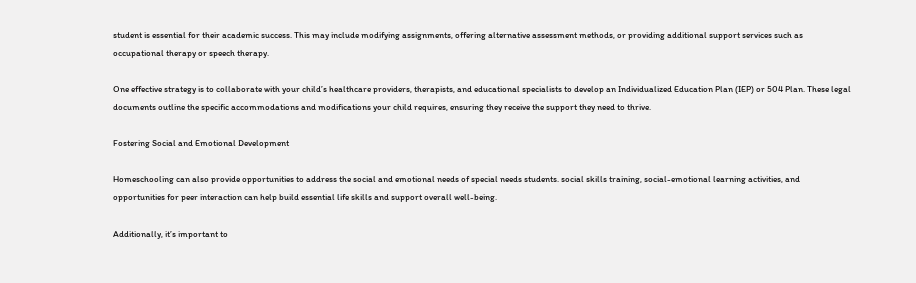student is essential for their academic success. This may include modifying assignments, offering alternative assessment methods, or providing additional support services such as occupational therapy or speech therapy.

One effective strategy is to collaborate with your child’s healthcare providers, therapists, and educational specialists to develop an Individualized Education Plan (IEP) or 504 Plan. These legal documents outline the specific accommodations and modifications your child requires, ensuring they receive the support they need to thrive.

Fostering Social and Emotional Development

Homeschooling can also provide opportunities to address the social and emotional needs of special needs students. social skills training, social-emotional learning activities, and opportunities for peer interaction can help build essential life skills and support overall well-being.

Additionally, it’s important to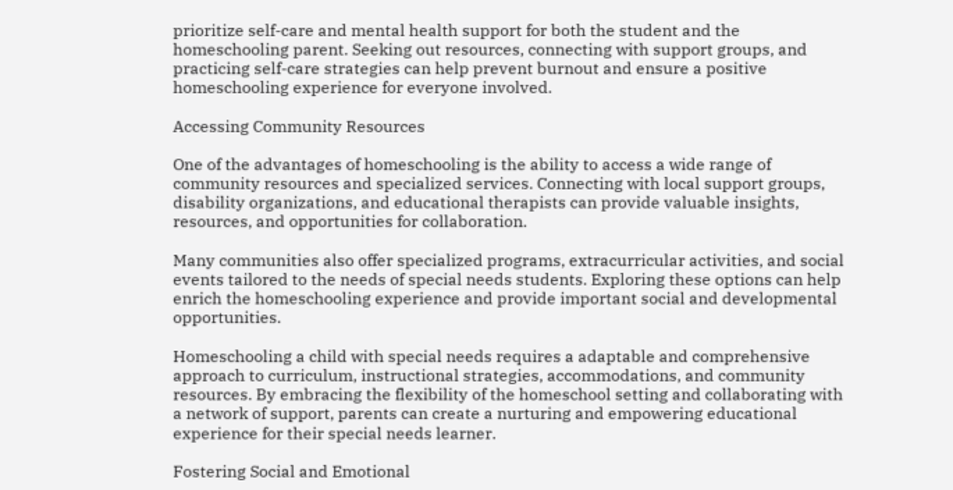prioritize self-care and mental health support for both the student and the homeschooling parent. Seeking out resources, connecting with support groups, and practicing self-care strategies can help prevent burnout and ensure a positive homeschooling experience for everyone involved.

Accessing Community Resources

One of the advantages of homeschooling is the ability to access a wide range of community resources and specialized services. Connecting with local support groups, disability organizations, and educational therapists can provide valuable insights, resources, and opportunities for collaboration.

Many communities also offer specialized programs, extracurricular activities, and social events tailored to the needs of special needs students. Exploring these options can help enrich the homeschooling experience and provide important social and developmental opportunities.

Homeschooling a child with special needs requires a adaptable and comprehensive approach to curriculum, instructional strategies, accommodations, and community resources. By embracing the flexibility of the homeschool setting and collaborating with a network of support, parents can create a nurturing and empowering educational experience for their special needs learner.

Fostering Social and Emotional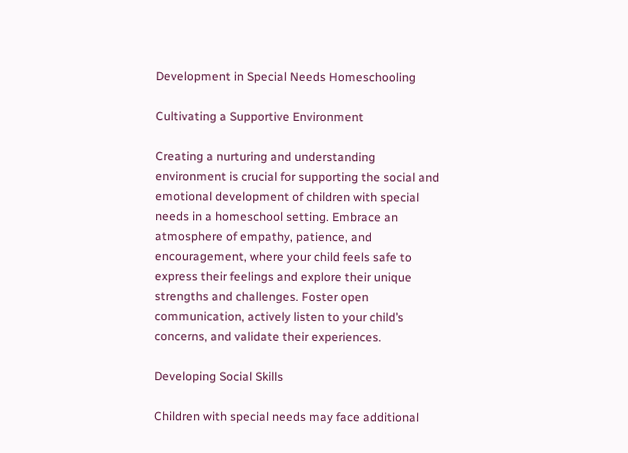Development in Special Needs Homeschooling

Cultivating a Supportive Environment

Creating a nurturing and understanding environment is crucial for supporting the social and emotional development of children with special needs in a homeschool setting. Embrace an atmosphere of empathy, patience, and encouragement, where your child feels safe to express their feelings and explore their unique strengths and challenges. Foster open communication, actively listen to your child’s concerns, and validate their experiences.

Developing Social Skills

Children with special needs may face additional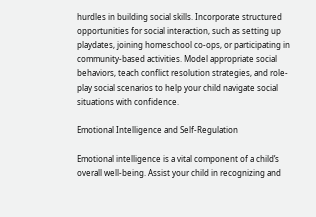hurdles in building social skills. Incorporate structured opportunities for social interaction, such as setting up playdates, joining homeschool co-ops, or participating in community-based activities. Model appropriate social behaviors, teach conflict resolution strategies, and role-play social scenarios to help your child navigate social situations with confidence.

Emotional Intelligence and Self-Regulation

Emotional intelligence is a vital component of a child’s overall well-being. Assist your child in recognizing and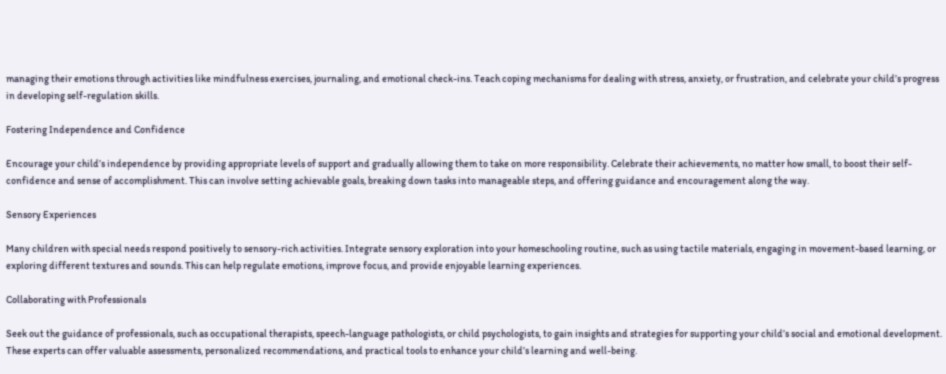managing their emotions through activities like mindfulness exercises, journaling, and emotional check-ins. Teach coping mechanisms for dealing with stress, anxiety, or frustration, and celebrate your child’s progress in developing self-regulation skills.

Fostering Independence and Confidence

Encourage your child’s independence by providing appropriate levels of support and gradually allowing them to take on more responsibility. Celebrate their achievements, no matter how small, to boost their self-confidence and sense of accomplishment. This can involve setting achievable goals, breaking down tasks into manageable steps, and offering guidance and encouragement along the way.

Sensory Experiences

Many children with special needs respond positively to sensory-rich activities. Integrate sensory exploration into your homeschooling routine, such as using tactile materials, engaging in movement-based learning, or exploring different textures and sounds. This can help regulate emotions, improve focus, and provide enjoyable learning experiences.

Collaborating with Professionals

Seek out the guidance of professionals, such as occupational therapists, speech-language pathologists, or child psychologists, to gain insights and strategies for supporting your child’s social and emotional development. These experts can offer valuable assessments, personalized recommendations, and practical tools to enhance your child’s learning and well-being.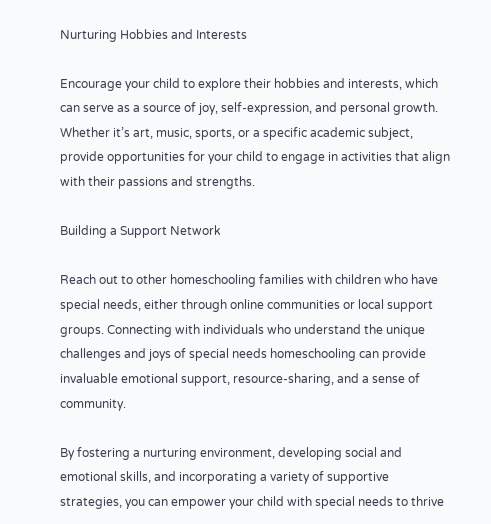Nurturing Hobbies and Interests

Encourage your child to explore their hobbies and interests, which can serve as a source of joy, self-expression, and personal growth. Whether it’s art, music, sports, or a specific academic subject, provide opportunities for your child to engage in activities that align with their passions and strengths.

Building a Support Network

Reach out to other homeschooling families with children who have special needs, either through online communities or local support groups. Connecting with individuals who understand the unique challenges and joys of special needs homeschooling can provide invaluable emotional support, resource-sharing, and a sense of community.

By fostering a nurturing environment, developing social and emotional skills, and incorporating a variety of supportive strategies, you can empower your child with special needs to thrive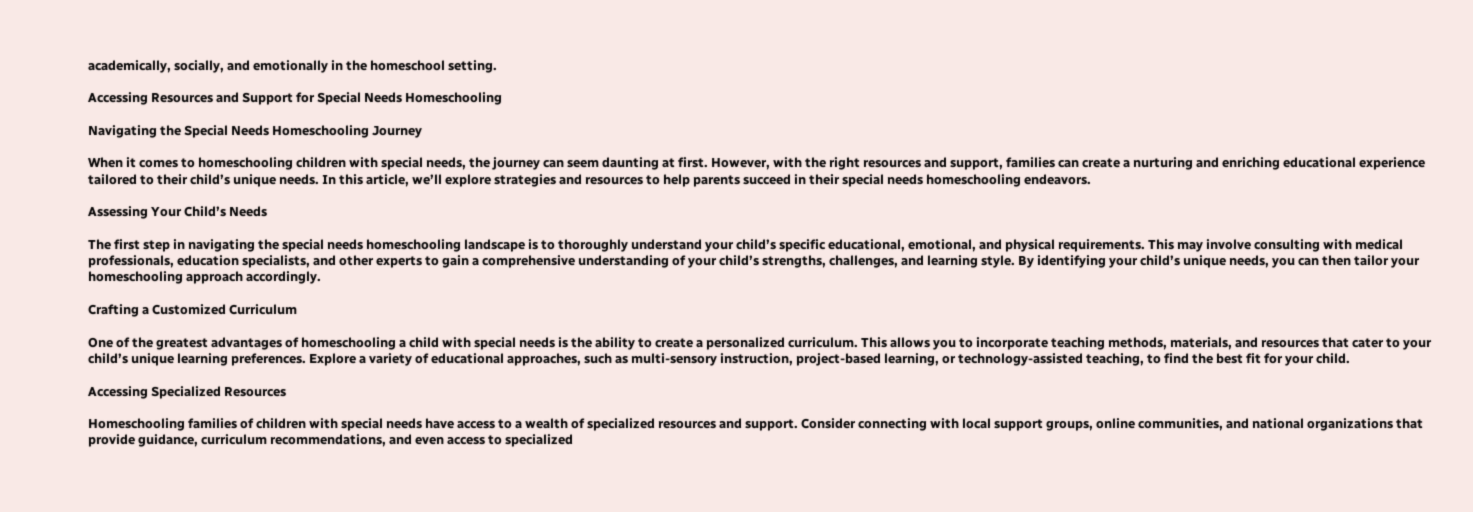academically, socially, and emotionally in the homeschool setting.

Accessing Resources and Support for Special Needs Homeschooling

Navigating the Special Needs Homeschooling Journey

When it comes to homeschooling children with special needs, the journey can seem daunting at first. However, with the right resources and support, families can create a nurturing and enriching educational experience tailored to their child’s unique needs. In this article, we’ll explore strategies and resources to help parents succeed in their special needs homeschooling endeavors.

Assessing Your Child’s Needs

The first step in navigating the special needs homeschooling landscape is to thoroughly understand your child’s specific educational, emotional, and physical requirements. This may involve consulting with medical professionals, education specialists, and other experts to gain a comprehensive understanding of your child’s strengths, challenges, and learning style. By identifying your child’s unique needs, you can then tailor your homeschooling approach accordingly.

Crafting a Customized Curriculum

One of the greatest advantages of homeschooling a child with special needs is the ability to create a personalized curriculum. This allows you to incorporate teaching methods, materials, and resources that cater to your child’s unique learning preferences. Explore a variety of educational approaches, such as multi-sensory instruction, project-based learning, or technology-assisted teaching, to find the best fit for your child.

Accessing Specialized Resources

Homeschooling families of children with special needs have access to a wealth of specialized resources and support. Consider connecting with local support groups, online communities, and national organizations that provide guidance, curriculum recommendations, and even access to specialized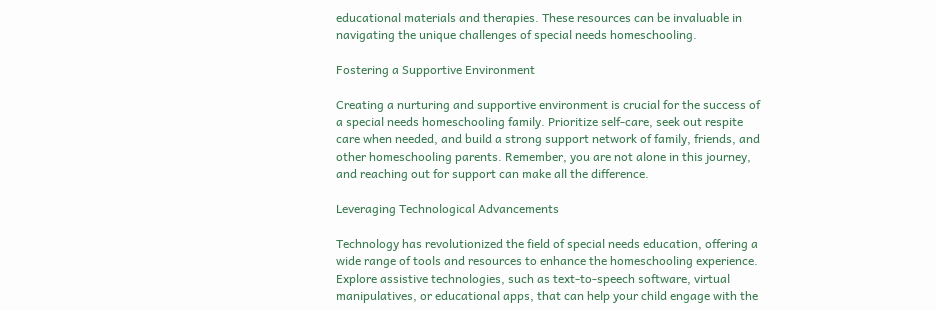educational materials and therapies. These resources can be invaluable in navigating the unique challenges of special needs homeschooling.

Fostering a Supportive Environment

Creating a nurturing and supportive environment is crucial for the success of a special needs homeschooling family. Prioritize self-care, seek out respite care when needed, and build a strong support network of family, friends, and other homeschooling parents. Remember, you are not alone in this journey, and reaching out for support can make all the difference.

Leveraging Technological Advancements

Technology has revolutionized the field of special needs education, offering a wide range of tools and resources to enhance the homeschooling experience. Explore assistive technologies, such as text-to-speech software, virtual manipulatives, or educational apps, that can help your child engage with the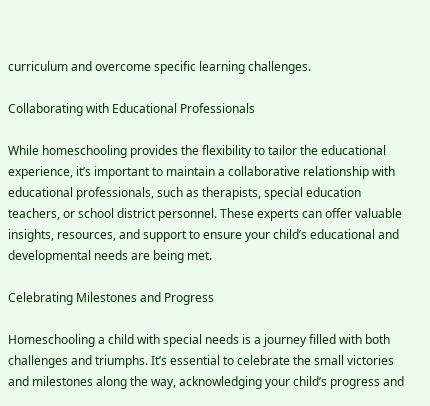curriculum and overcome specific learning challenges.

Collaborating with Educational Professionals

While homeschooling provides the flexibility to tailor the educational experience, it’s important to maintain a collaborative relationship with educational professionals, such as therapists, special education teachers, or school district personnel. These experts can offer valuable insights, resources, and support to ensure your child’s educational and developmental needs are being met.

Celebrating Milestones and Progress

Homeschooling a child with special needs is a journey filled with both challenges and triumphs. It’s essential to celebrate the small victories and milestones along the way, acknowledging your child’s progress and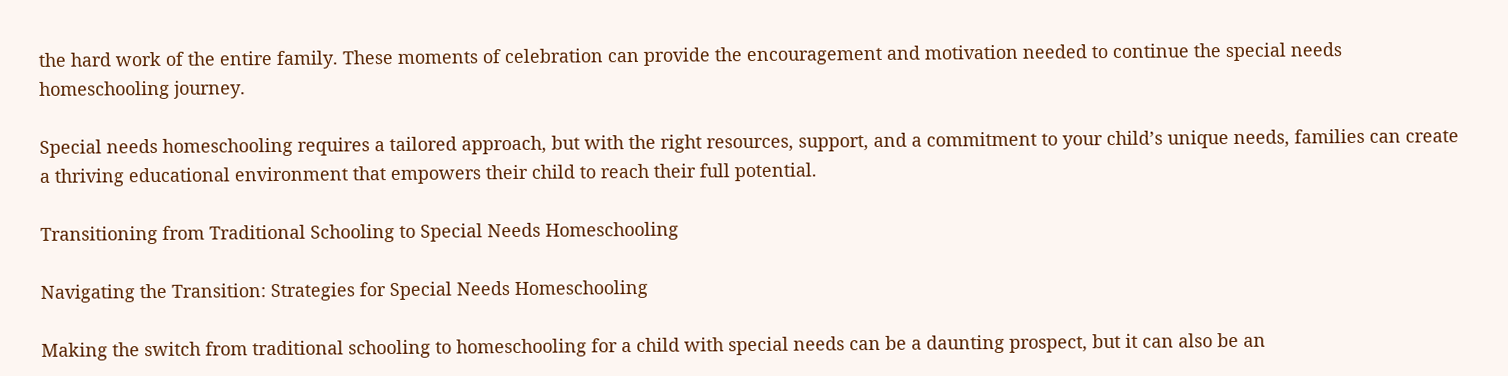the hard work of the entire family. These moments of celebration can provide the encouragement and motivation needed to continue the special needs homeschooling journey.

Special needs homeschooling requires a tailored approach, but with the right resources, support, and a commitment to your child’s unique needs, families can create a thriving educational environment that empowers their child to reach their full potential.

Transitioning from Traditional Schooling to Special Needs Homeschooling

Navigating the Transition: Strategies for Special Needs Homeschooling

Making the switch from traditional schooling to homeschooling for a child with special needs can be a daunting prospect, but it can also be an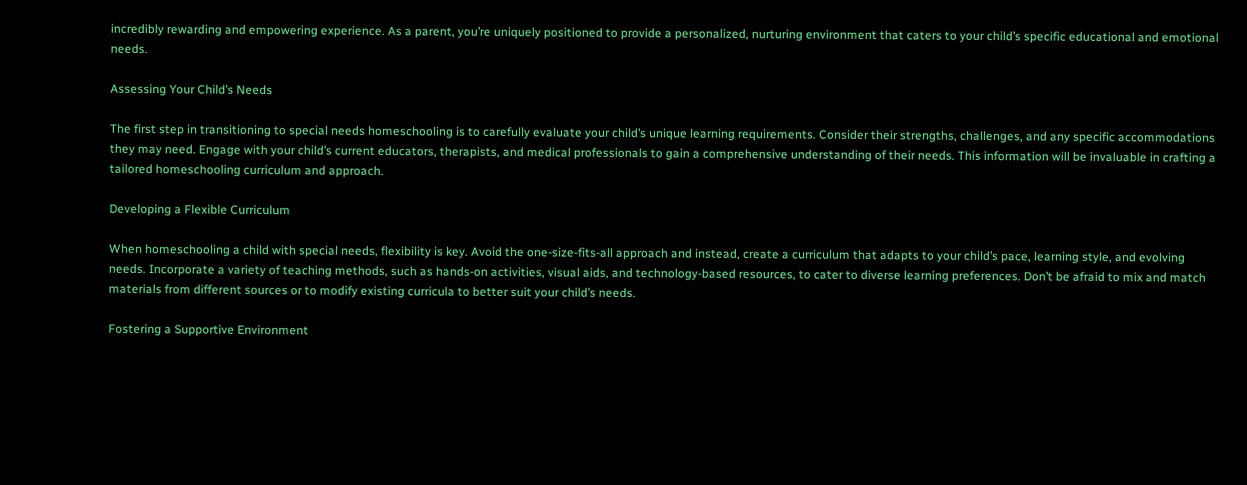incredibly rewarding and empowering experience. As a parent, you’re uniquely positioned to provide a personalized, nurturing environment that caters to your child’s specific educational and emotional needs.

Assessing Your Child’s Needs

The first step in transitioning to special needs homeschooling is to carefully evaluate your child’s unique learning requirements. Consider their strengths, challenges, and any specific accommodations they may need. Engage with your child’s current educators, therapists, and medical professionals to gain a comprehensive understanding of their needs. This information will be invaluable in crafting a tailored homeschooling curriculum and approach.

Developing a Flexible Curriculum

When homeschooling a child with special needs, flexibility is key. Avoid the one-size-fits-all approach and instead, create a curriculum that adapts to your child’s pace, learning style, and evolving needs. Incorporate a variety of teaching methods, such as hands-on activities, visual aids, and technology-based resources, to cater to diverse learning preferences. Don’t be afraid to mix and match materials from different sources or to modify existing curricula to better suit your child’s needs.

Fostering a Supportive Environment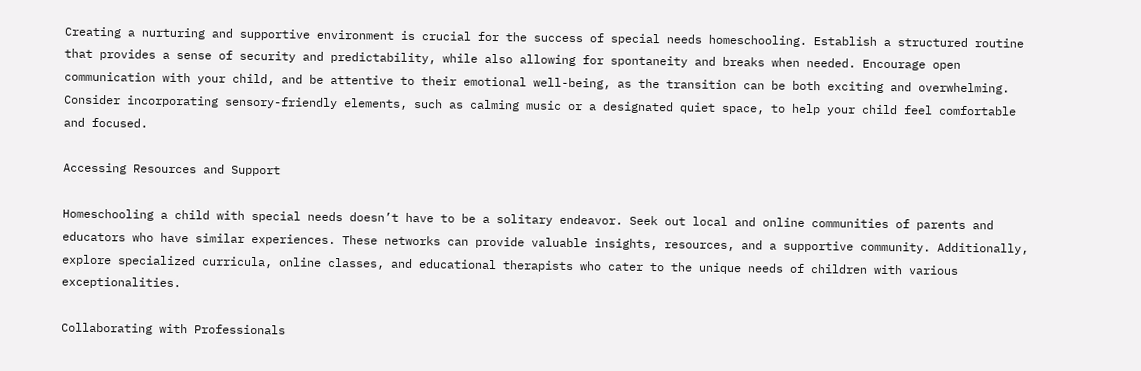Creating a nurturing and supportive environment is crucial for the success of special needs homeschooling. Establish a structured routine that provides a sense of security and predictability, while also allowing for spontaneity and breaks when needed. Encourage open communication with your child, and be attentive to their emotional well-being, as the transition can be both exciting and overwhelming. Consider incorporating sensory-friendly elements, such as calming music or a designated quiet space, to help your child feel comfortable and focused.

Accessing Resources and Support

Homeschooling a child with special needs doesn’t have to be a solitary endeavor. Seek out local and online communities of parents and educators who have similar experiences. These networks can provide valuable insights, resources, and a supportive community. Additionally, explore specialized curricula, online classes, and educational therapists who cater to the unique needs of children with various exceptionalities.

Collaborating with Professionals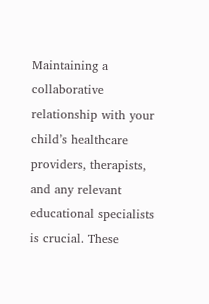Maintaining a collaborative relationship with your child’s healthcare providers, therapists, and any relevant educational specialists is crucial. These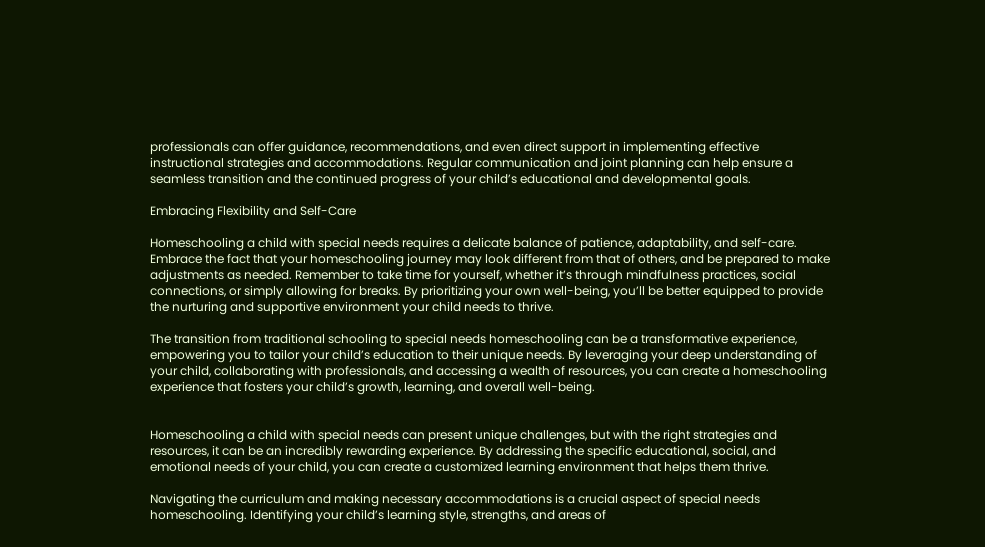professionals can offer guidance, recommendations, and even direct support in implementing effective instructional strategies and accommodations. Regular communication and joint planning can help ensure a seamless transition and the continued progress of your child’s educational and developmental goals.

Embracing Flexibility and Self-Care

Homeschooling a child with special needs requires a delicate balance of patience, adaptability, and self-care. Embrace the fact that your homeschooling journey may look different from that of others, and be prepared to make adjustments as needed. Remember to take time for yourself, whether it’s through mindfulness practices, social connections, or simply allowing for breaks. By prioritizing your own well-being, you’ll be better equipped to provide the nurturing and supportive environment your child needs to thrive.

The transition from traditional schooling to special needs homeschooling can be a transformative experience, empowering you to tailor your child’s education to their unique needs. By leveraging your deep understanding of your child, collaborating with professionals, and accessing a wealth of resources, you can create a homeschooling experience that fosters your child’s growth, learning, and overall well-being.


Homeschooling a child with special needs can present unique challenges, but with the right strategies and resources, it can be an incredibly rewarding experience. By addressing the specific educational, social, and emotional needs of your child, you can create a customized learning environment that helps them thrive.

Navigating the curriculum and making necessary accommodations is a crucial aspect of special needs homeschooling. Identifying your child’s learning style, strengths, and areas of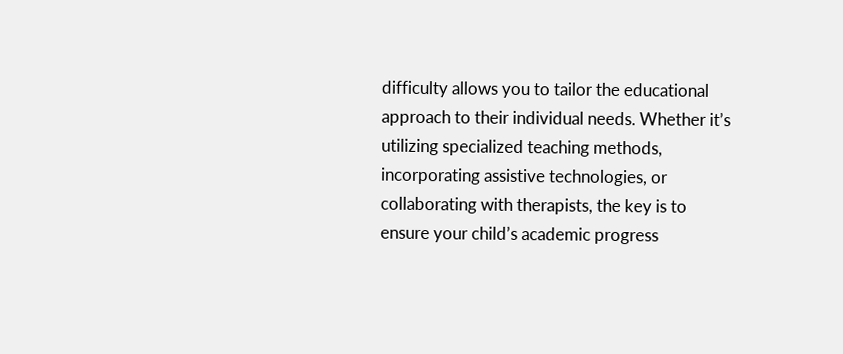difficulty allows you to tailor the educational approach to their individual needs. Whether it’s utilizing specialized teaching methods, incorporating assistive technologies, or collaborating with therapists, the key is to ensure your child’s academic progress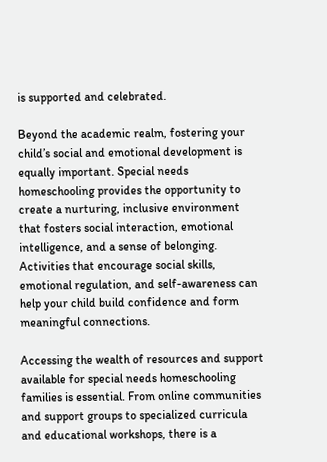is supported and celebrated.

Beyond the academic realm, fostering your child’s social and emotional development is equally important. Special needs homeschooling provides the opportunity to create a nurturing, inclusive environment that fosters social interaction, emotional intelligence, and a sense of belonging. Activities that encourage social skills, emotional regulation, and self-awareness can help your child build confidence and form meaningful connections.

Accessing the wealth of resources and support available for special needs homeschooling families is essential. From online communities and support groups to specialized curricula and educational workshops, there is a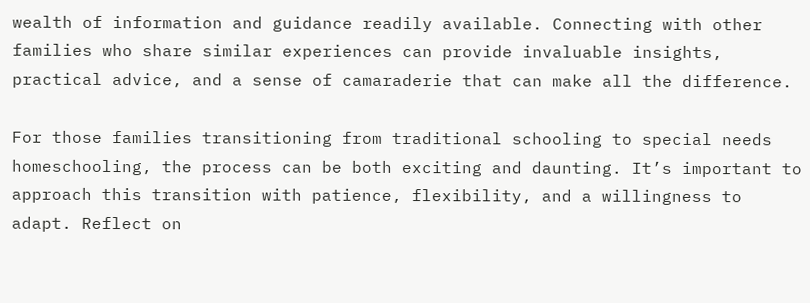wealth of information and guidance readily available. Connecting with other families who share similar experiences can provide invaluable insights, practical advice, and a sense of camaraderie that can make all the difference.

For those families transitioning from traditional schooling to special needs homeschooling, the process can be both exciting and daunting. It’s important to approach this transition with patience, flexibility, and a willingness to adapt. Reflect on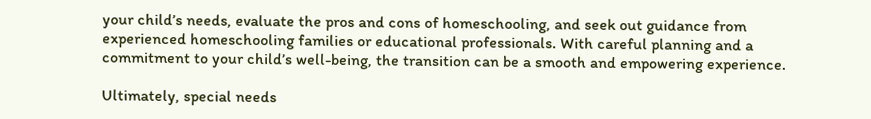your child’s needs, evaluate the pros and cons of homeschooling, and seek out guidance from experienced homeschooling families or educational professionals. With careful planning and a commitment to your child’s well-being, the transition can be a smooth and empowering experience.

Ultimately, special needs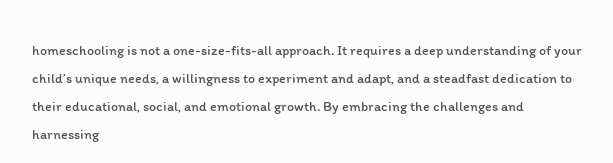homeschooling is not a one-size-fits-all approach. It requires a deep understanding of your child’s unique needs, a willingness to experiment and adapt, and a steadfast dedication to their educational, social, and emotional growth. By embracing the challenges and harnessing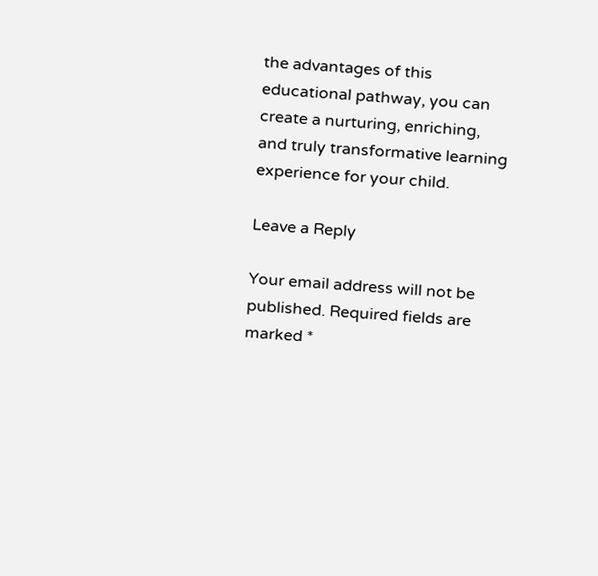the advantages of this educational pathway, you can create a nurturing, enriching, and truly transformative learning experience for your child.

Leave a Reply

Your email address will not be published. Required fields are marked *